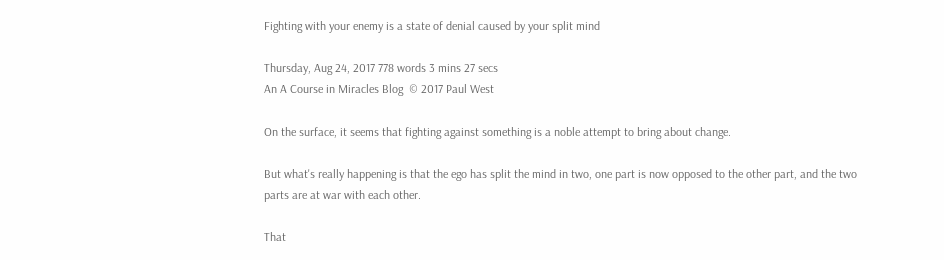Fighting with your enemy is a state of denial caused by your split mind

Thursday, Aug 24, 2017 778 words 3 mins 27 secs
An A Course in Miracles Blog  © 2017 Paul West

On the surface, it seems that fighting against something is a noble attempt to bring about change.

But what's really happening is that the ego has split the mind in two, one part is now opposed to the other part, and the two parts are at war with each other.

That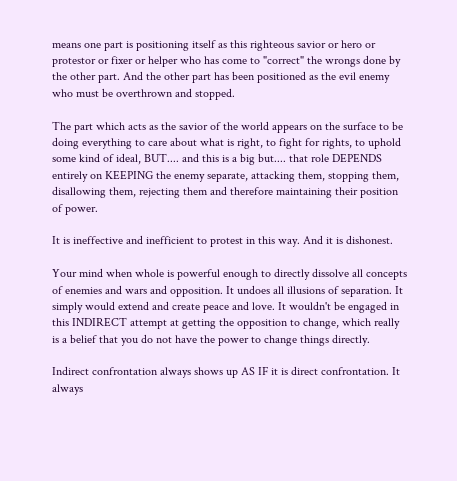means one part is positioning itself as this righteous savior or hero or protestor or fixer or helper who has come to "correct" the wrongs done by the other part. And the other part has been positioned as the evil enemy who must be overthrown and stopped.

The part which acts as the savior of the world appears on the surface to be doing everything to care about what is right, to fight for rights, to uphold some kind of ideal, BUT.... and this is a big but.... that role DEPENDS entirely on KEEPING the enemy separate, attacking them, stopping them, disallowing them, rejecting them and therefore maintaining their position of power.

It is ineffective and inefficient to protest in this way. And it is dishonest.

Your mind when whole is powerful enough to directly dissolve all concepts of enemies and wars and opposition. It undoes all illusions of separation. It simply would extend and create peace and love. It wouldn't be engaged in this INDIRECT attempt at getting the opposition to change, which really is a belief that you do not have the power to change things directly.

Indirect confrontation always shows up AS IF it is direct confrontation. It always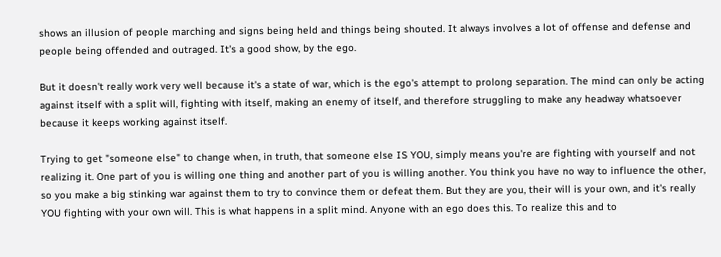shows an illusion of people marching and signs being held and things being shouted. It always involves a lot of offense and defense and people being offended and outraged. It's a good show, by the ego.

But it doesn't really work very well because it's a state of war, which is the ego's attempt to prolong separation. The mind can only be acting against itself with a split will, fighting with itself, making an enemy of itself, and therefore struggling to make any headway whatsoever because it keeps working against itself.

Trying to get "someone else" to change when, in truth, that someone else IS YOU, simply means you're are fighting with yourself and not realizing it. One part of you is willing one thing and another part of you is willing another. You think you have no way to influence the other, so you make a big stinking war against them to try to convince them or defeat them. But they are you, their will is your own, and it's really YOU fighting with your own will. This is what happens in a split mind. Anyone with an ego does this. To realize this and to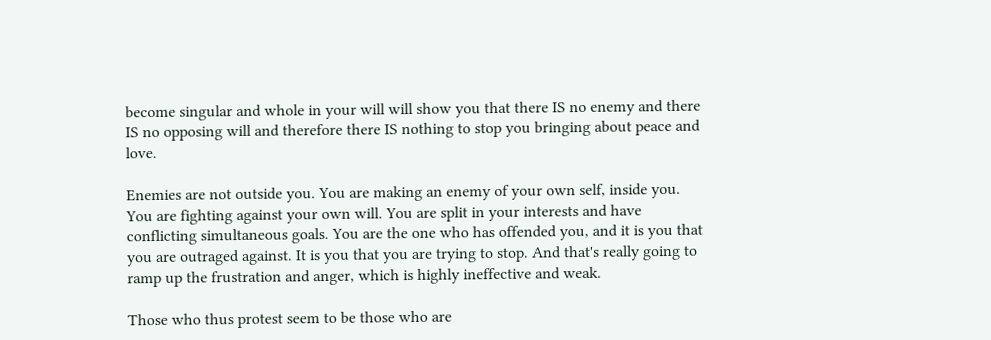become singular and whole in your will will show you that there IS no enemy and there IS no opposing will and therefore there IS nothing to stop you bringing about peace and love.

Enemies are not outside you. You are making an enemy of your own self, inside you. You are fighting against your own will. You are split in your interests and have conflicting simultaneous goals. You are the one who has offended you, and it is you that you are outraged against. It is you that you are trying to stop. And that's really going to ramp up the frustration and anger, which is highly ineffective and weak.

Those who thus protest seem to be those who are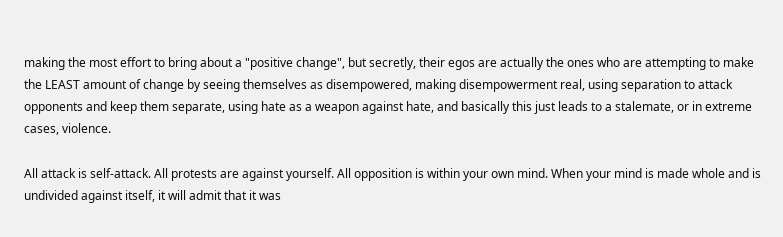making the most effort to bring about a "positive change", but secretly, their egos are actually the ones who are attempting to make the LEAST amount of change by seeing themselves as disempowered, making disempowerment real, using separation to attack opponents and keep them separate, using hate as a weapon against hate, and basically this just leads to a stalemate, or in extreme cases, violence.

All attack is self-attack. All protests are against yourself. All opposition is within your own mind. When your mind is made whole and is undivided against itself, it will admit that it was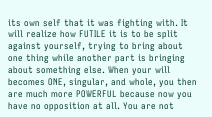its own self that it was fighting with. It will realize how FUTILE it is to be split against yourself, trying to bring about one thing while another part is bringing about something else. When your will becomes ONE, singular, and whole, you then are much more POWERFUL because now you have no opposition at all. You are not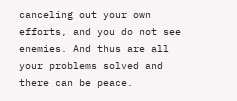canceling out your own efforts, and you do not see enemies. And thus are all your problems solved and there can be peace.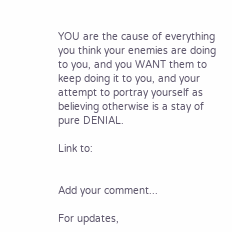YOU are the cause of everything you think your enemies are doing to you, and you WANT them to keep doing it to you, and your attempt to portray yourself as believing otherwise is a stay of pure DENIAL.

Link to:


Add your comment...

For updates,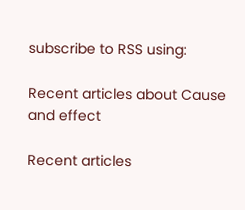subscribe to RSS using:

Recent articles about Cause and effect

Recent articles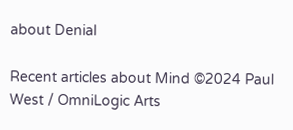about Denial

Recent articles about Mind ©2024 Paul West / OmniLogic Arts